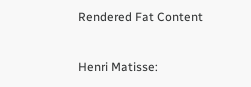Rendered Fat Content


Henri Matisse: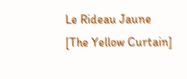Le Rideau Jaune [The Yellow Curtain]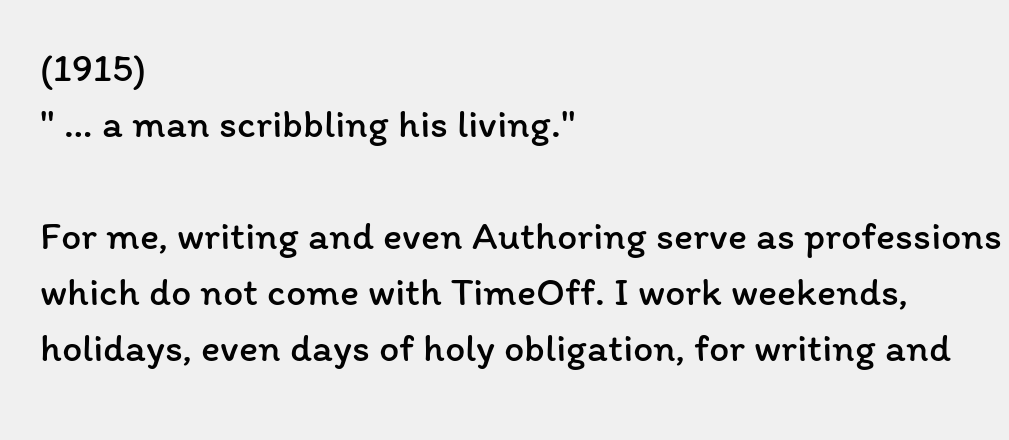(1915)
" … a man scribbling his living."

For me, writing and even Authoring serve as professions which do not come with TimeOff. I work weekends, holidays, even days of holy obligation, for writing and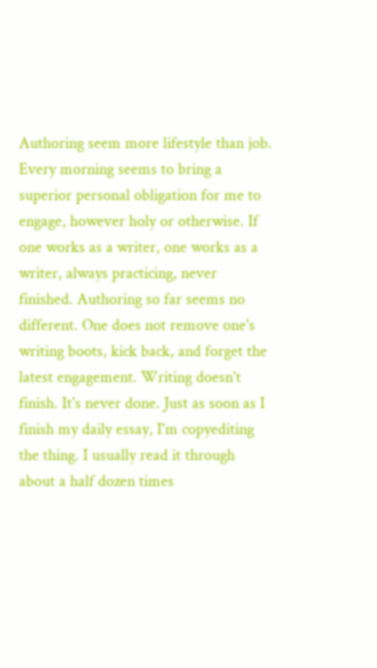Authoring seem more lifestyle than job. Every morning seems to bring a superior personal obligation for me to engage, however holy or otherwise. If one works as a writer, one works as a writer, always practicing, never finished. Authoring so far seems no different. One does not remove one's writing boots, kick back, and forget the latest engagement. Writing doesn't finish. It's never done. Just as soon as I finish my daily essay, I'm copyediting the thing. I usually read it through about a half dozen times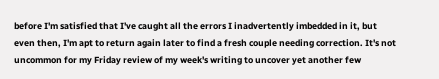before I'm satisfied that I've caught all the errors I inadvertently imbedded in it, but even then, I'm apt to return again later to find a fresh couple needing correction. It's not uncommon for my Friday review of my week's writing to uncover yet another few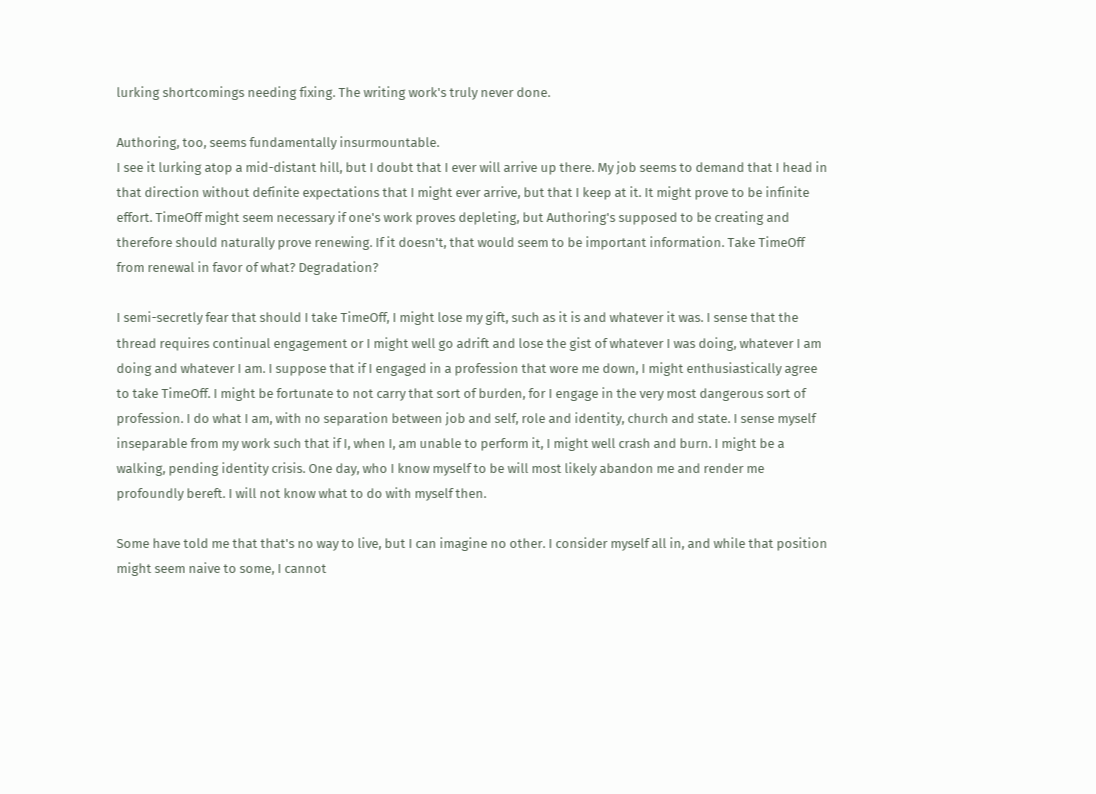lurking shortcomings needing fixing. The writing work's truly never done.

Authoring, too, seems fundamentally insurmountable.
I see it lurking atop a mid-distant hill, but I doubt that I ever will arrive up there. My job seems to demand that I head in that direction without definite expectations that I might ever arrive, but that I keep at it. It might prove to be infinite effort. TimeOff might seem necessary if one's work proves depleting, but Authoring's supposed to be creating and therefore should naturally prove renewing. If it doesn't, that would seem to be important information. Take TimeOff from renewal in favor of what? Degradation?

I semi-secretly fear that should I take TimeOff, I might lose my gift, such as it is and whatever it was. I sense that the thread requires continual engagement or I might well go adrift and lose the gist of whatever I was doing, whatever I am doing and whatever I am. I suppose that if I engaged in a profession that wore me down, I might enthusiastically agree to take TimeOff. I might be fortunate to not carry that sort of burden, for I engage in the very most dangerous sort of profession. I do what I am, with no separation between job and self, role and identity, church and state. I sense myself inseparable from my work such that if I, when I, am unable to perform it, I might well crash and burn. I might be a walking, pending identity crisis. One day, who I know myself to be will most likely abandon me and render me profoundly bereft. I will not know what to do with myself then.

Some have told me that that's no way to live, but I can imagine no other. I consider myself all in, and while that position might seem naive to some, I cannot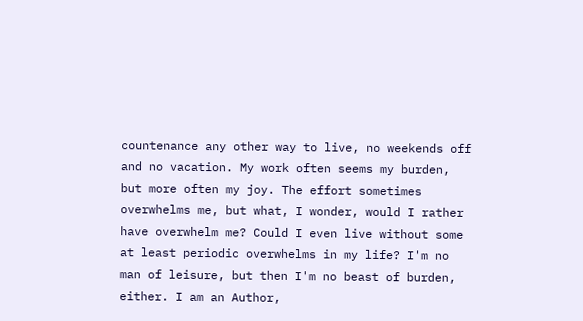countenance any other way to live, no weekends off and no vacation. My work often seems my burden, but more often my joy. The effort sometimes overwhelms me, but what, I wonder, would I rather have overwhelm me? Could I even live without some at least periodic overwhelms in my life? I'm no man of leisure, but then I'm no beast of burden, either. I am an Author,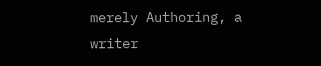merely Authoring, a writer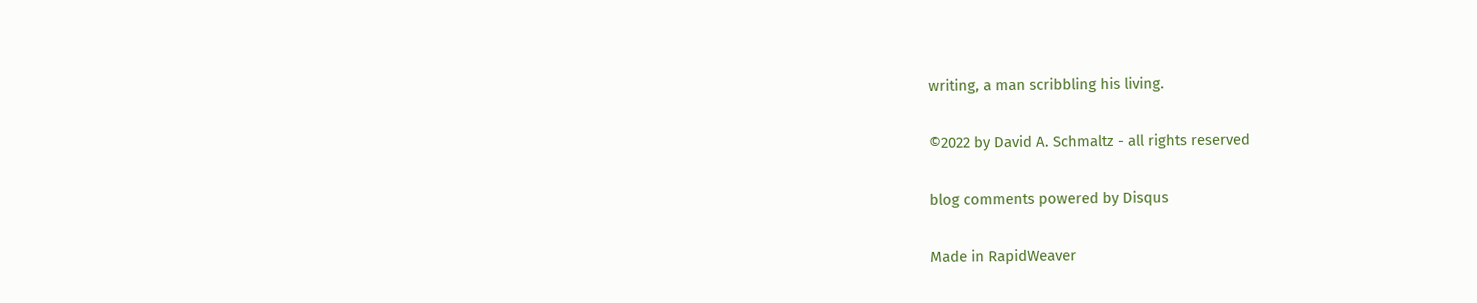writing, a man scribbling his living.

©2022 by David A. Schmaltz - all rights reserved

blog comments powered by Disqus

Made in RapidWeaver